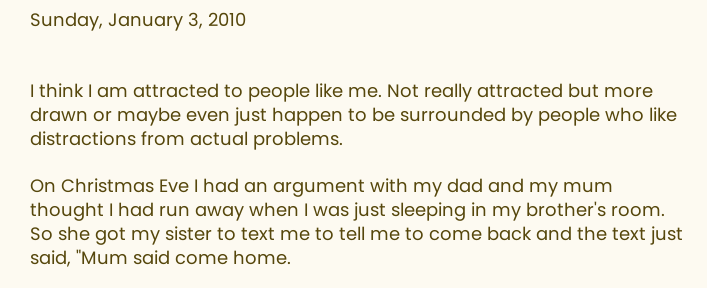Sunday, January 3, 2010


I think I am attracted to people like me. Not really attracted but more drawn or maybe even just happen to be surrounded by people who like distractions from actual problems.

On Christmas Eve I had an argument with my dad and my mum thought I had run away when I was just sleeping in my brother's room. So she got my sister to text me to tell me to come back and the text just said, "Mum said come home.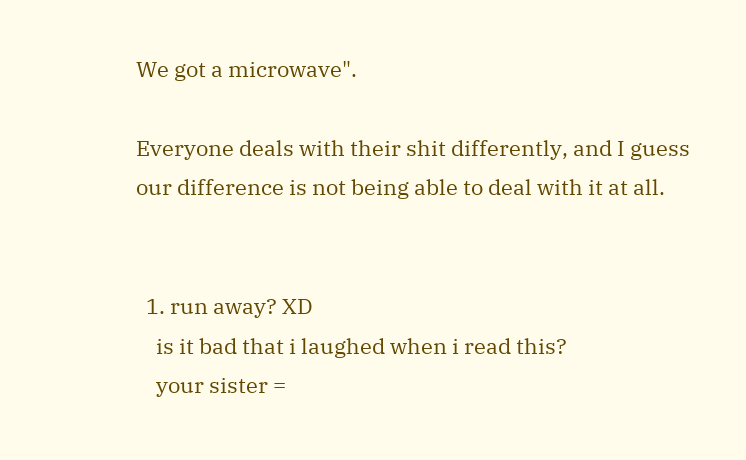We got a microwave".

Everyone deals with their shit differently, and I guess our difference is not being able to deal with it at all.


  1. run away? XD
    is it bad that i laughed when i read this?
    your sister =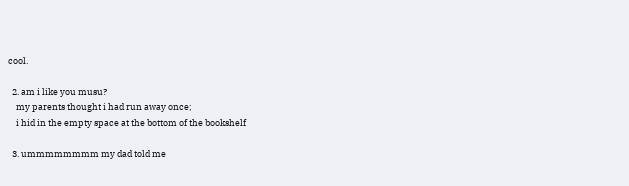cool.

  2. am i like you musu?
    my parents thought i had run away once;
    i hid in the empty space at the bottom of the bookshelf

  3. ummmmmmmm my dad told me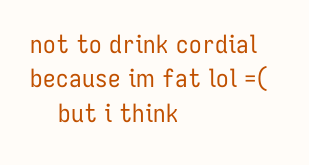not to drink cordial because im fat lol =(
    but i think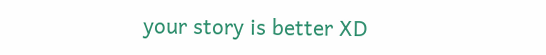your story is better XD